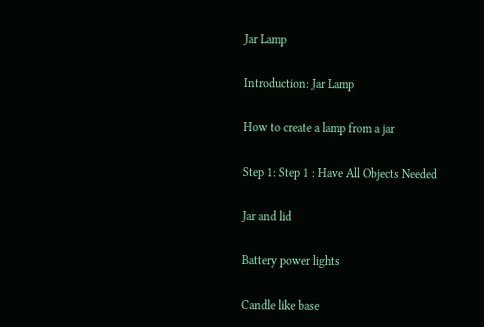Jar Lamp

Introduction: Jar Lamp

How to create a lamp from a jar

Step 1: Step 1 : Have All Objects Needed

Jar and lid

Battery power lights

Candle like base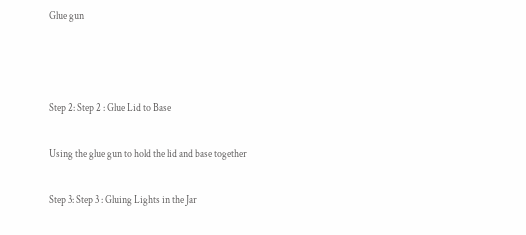Glue gun



Step 2: Step 2 : Glue Lid to Base

Using the glue gun to hold the lid and base together

Step 3: Step 3 : Gluing Lights in the Jar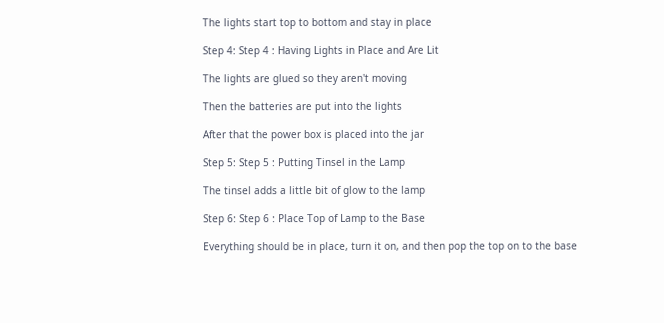The lights start top to bottom and stay in place

Step 4: Step 4 : Having Lights in Place and Are Lit

The lights are glued so they aren't moving

Then the batteries are put into the lights

After that the power box is placed into the jar

Step 5: Step 5 : Putting Tinsel in the Lamp

The tinsel adds a little bit of glow to the lamp

Step 6: Step 6 : Place Top of Lamp to the Base

Everything should be in place, turn it on, and then pop the top on to the base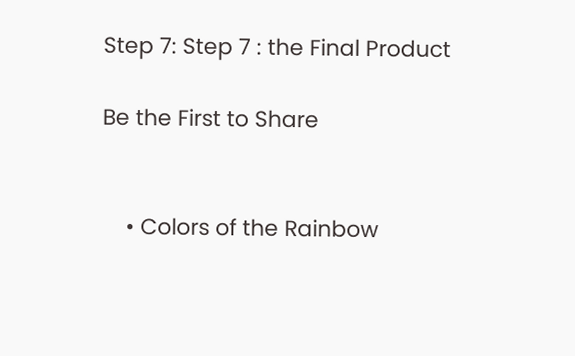Step 7: Step 7 : the Final Product

Be the First to Share


    • Colors of the Rainbow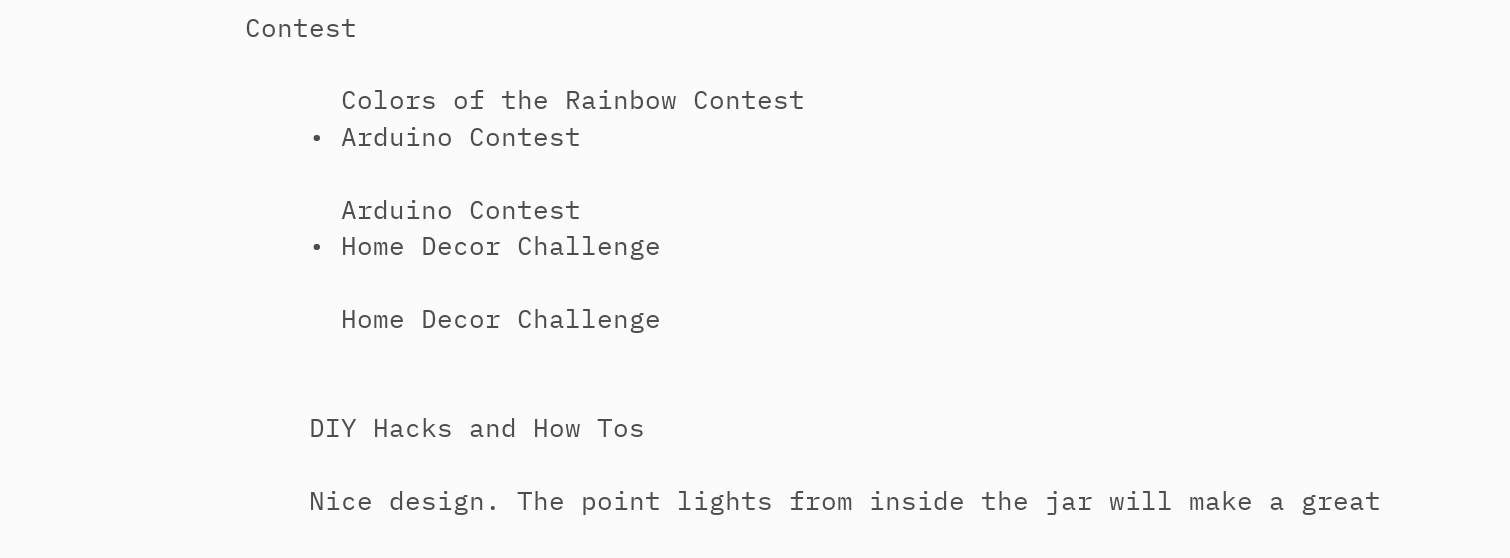Contest

      Colors of the Rainbow Contest
    • Arduino Contest

      Arduino Contest
    • Home Decor Challenge

      Home Decor Challenge


    DIY Hacks and How Tos

    Nice design. The point lights from inside the jar will make a great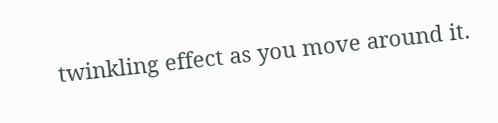twinkling effect as you move around it.